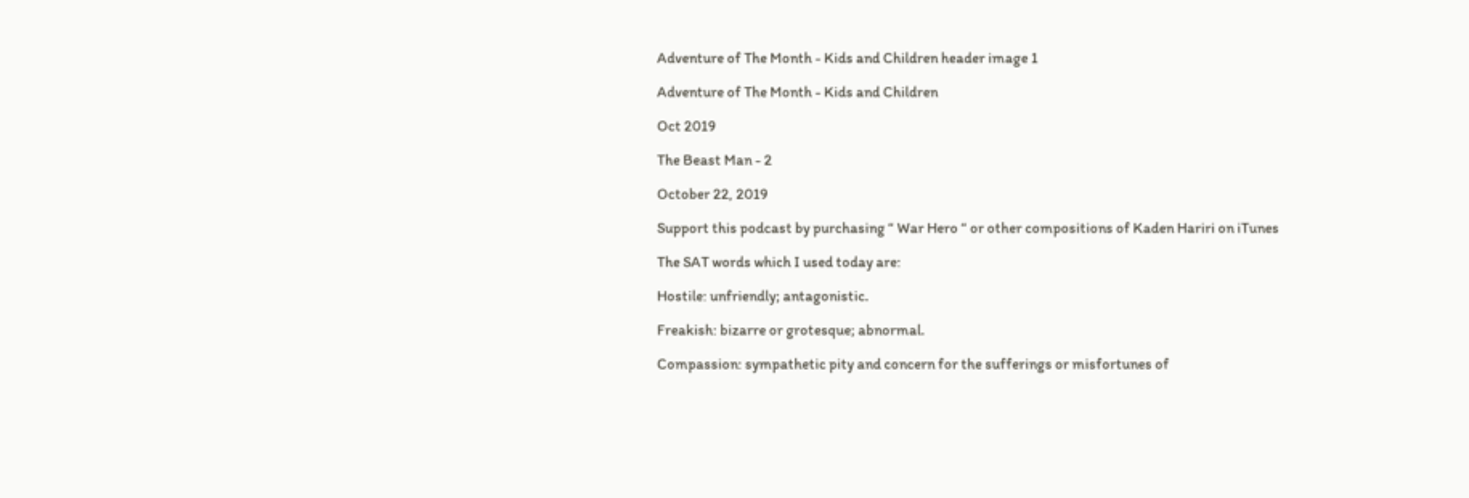Adventure of The Month - Kids and Children header image 1

Adventure of The Month - Kids and Children

Oct 2019

The Beast Man - 2

October 22, 2019

Support this podcast by purchasing “ War Hero “ or other compositions of Kaden Hariri on iTunes

The SAT words which I used today are:

Hostile: unfriendly; antagonistic.

Freakish: bizarre or grotesque; abnormal.

Compassion: sympathetic pity and concern for the sufferings or misfortunes of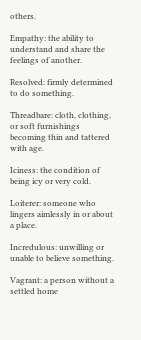others.

Empathy: the ability to understand and share the feelings of another.

Resolved: firmly determined to do something.

Threadbare: cloth, clothing, or soft furnishings becoming thin and tattered with age.

Iciness: the condition of being icy or very cold.

Loiterer: someone who lingers aimlessly in or about a place.

Incredulous: unwilling or unable to believe something.

Vagrant: a person without a settled home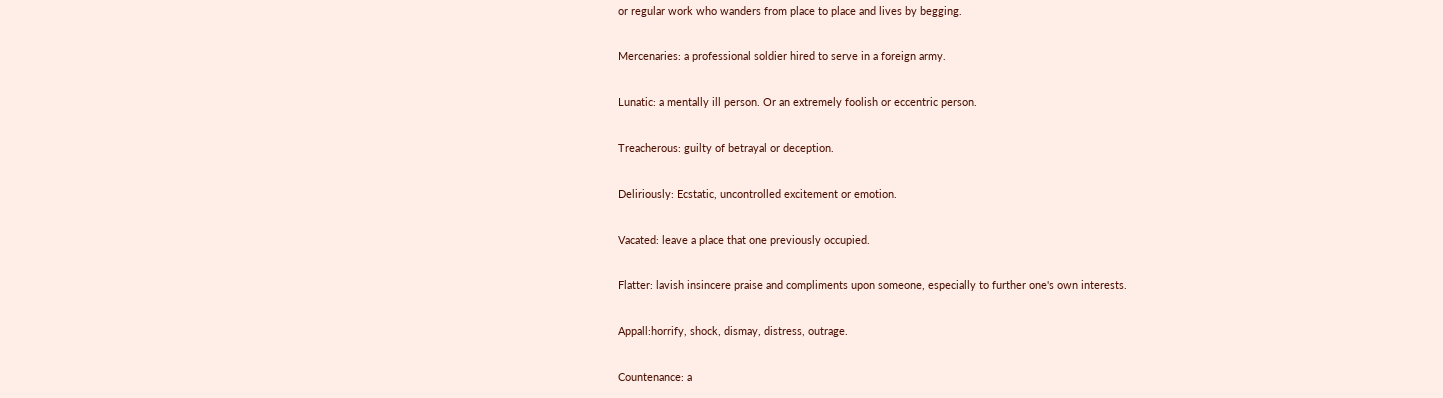or regular work who wanders from place to place and lives by begging.

Mercenaries: a professional soldier hired to serve in a foreign army.

Lunatic: a mentally ill person. Or an extremely foolish or eccentric person.

Treacherous: guilty of betrayal or deception.

Deliriously: Ecstatic, uncontrolled excitement or emotion.

Vacated: leave a place that one previously occupied.

Flatter: lavish insincere praise and compliments upon someone, especially to further one's own interests.

Appall:horrify, shock, dismay, distress, outrage.

Countenance: a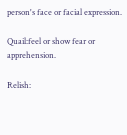person's face or facial expression.

Quail:feel or show fear or apprehension.

Relish: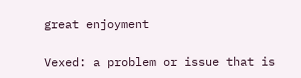great enjoyment

Vexed: a problem or issue that is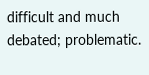difficult and much debated; problematic.